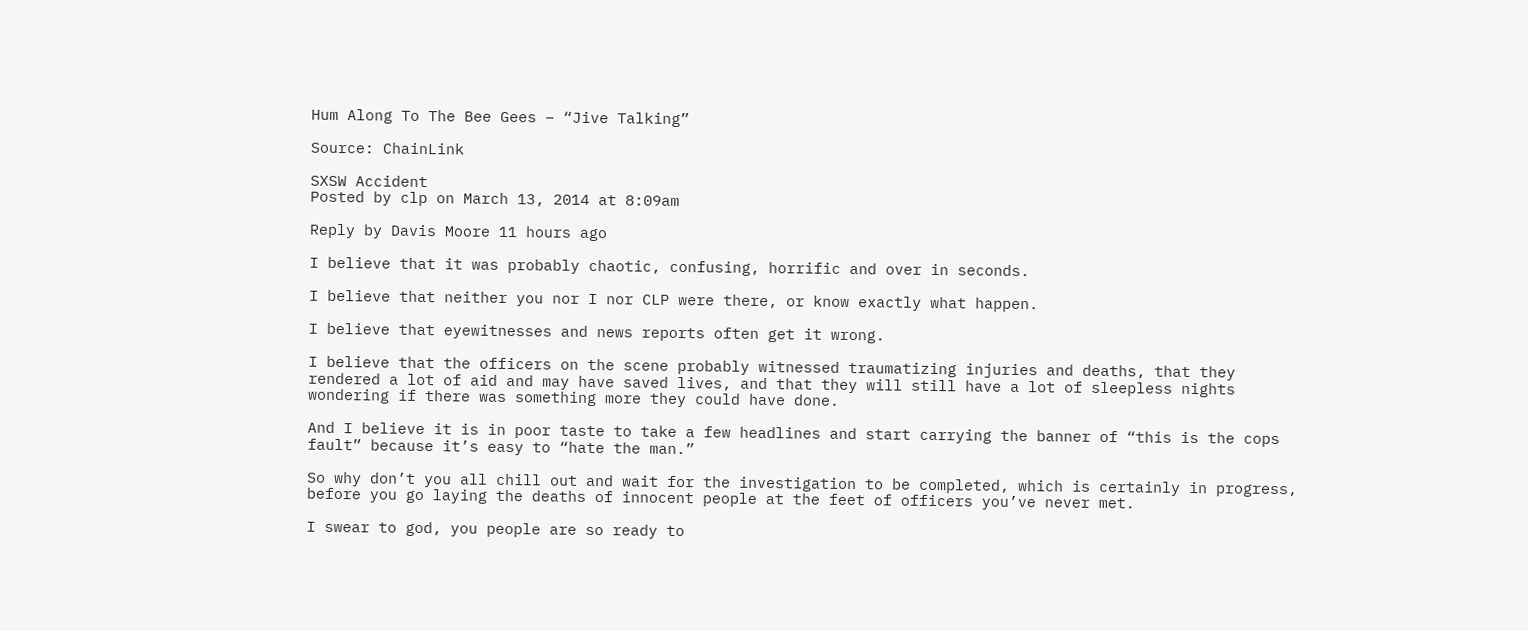Hum Along To The Bee Gees – “Jive Talking”

Source: ChainLink

SXSW Accident
Posted by clp on March 13, 2014 at 8:09am

Reply by Davis Moore 11 hours ago

I believe that it was probably chaotic, confusing, horrific and over in seconds.

I believe that neither you nor I nor CLP were there, or know exactly what happen.

I believe that eyewitnesses and news reports often get it wrong.

I believe that the officers on the scene probably witnessed traumatizing injuries and deaths, that they rendered a lot of aid and may have saved lives, and that they will still have a lot of sleepless nights wondering if there was something more they could have done.

And I believe it is in poor taste to take a few headlines and start carrying the banner of “this is the cops fault” because it’s easy to “hate the man.”

So why don’t you all chill out and wait for the investigation to be completed, which is certainly in progress, before you go laying the deaths of innocent people at the feet of officers you’ve never met.

I swear to god, you people are so ready to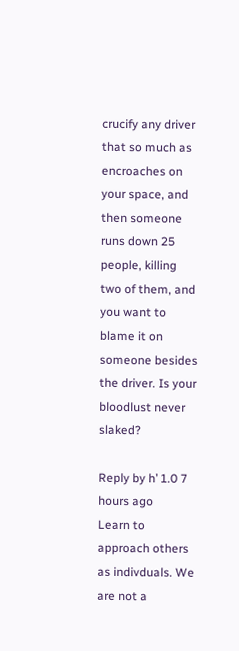crucify any driver that so much as encroaches on your space, and then someone runs down 25 people, killing two of them, and you want to blame it on someone besides the driver. Is your bloodlust never slaked?

Reply by h’ 1.0 7 hours ago
Learn to approach others as indivduals. We are not a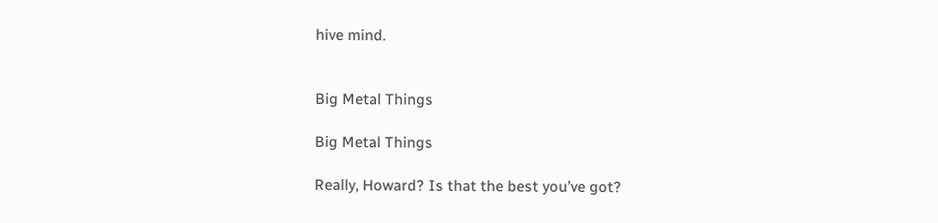hive mind.


Big Metal Things

Big Metal Things

Really, Howard? Is that the best you’ve got?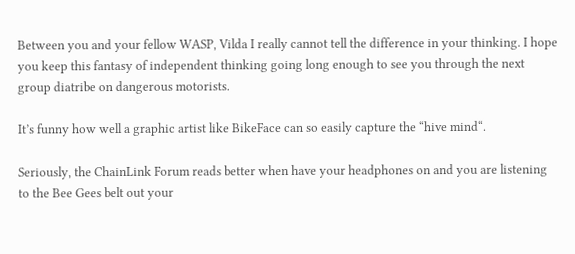Between you and your fellow WASP, Vilda I really cannot tell the difference in your thinking. I hope you keep this fantasy of independent thinking going long enough to see you through the next group diatribe on dangerous motorists.

It’s funny how well a graphic artist like BikeFace can so easily capture the “hive mind“.

Seriously, the ChainLink Forum reads better when have your headphones on and you are listening to the Bee Gees belt out your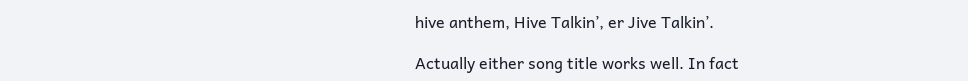hive anthem, Hive Talkin’, er Jive Talkin’.

Actually either song title works well. In fact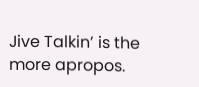Jive Talkin’ is the more apropos.